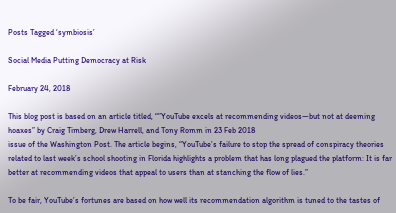Posts Tagged ‘symbiosis’

Social Media Putting Democracy at Risk

February 24, 2018

This blog post is based on an article titled, “”YouTube excels at recommending videos—but not at deeming hoaxes” by Craig Timberg, Drew Harrell, and Tony Romm in 23 Feb 2018
issue of the Washington Post. The article begins, “YouTube’s failure to stop the spread of conspiracy theories related to last week’s school shooting in Florida highlights a problem that has long plagued the platform: It is far better at recommending videos that appeal to users than at stanching the flow of lies.”

To be fair, YouTube’s fortunes are based on how well its recommendation algorithm is tuned to the tastes of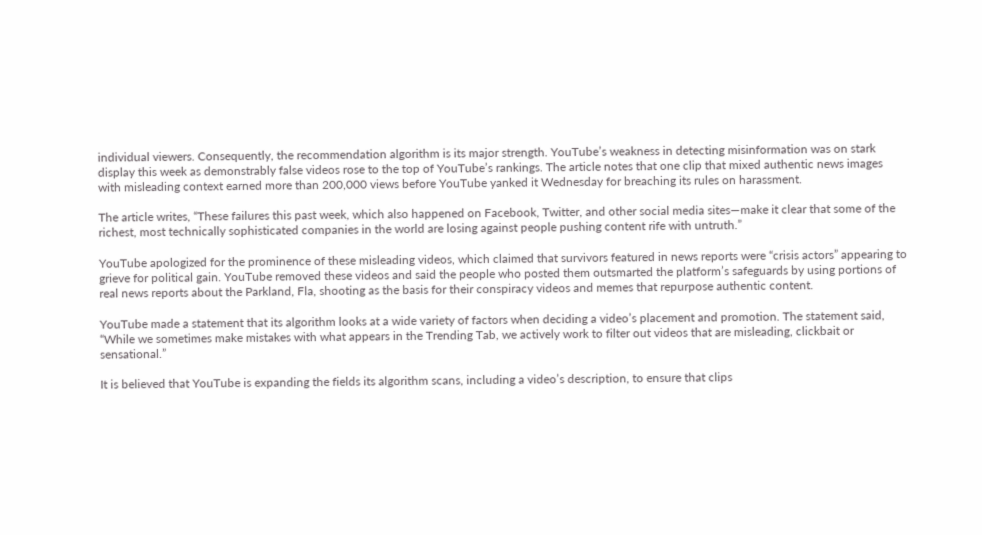individual viewers. Consequently, the recommendation algorithm is its major strength. YouTube’s weakness in detecting misinformation was on stark display this week as demonstrably false videos rose to the top of YouTube’s rankings. The article notes that one clip that mixed authentic news images with misleading context earned more than 200,000 views before YouTube yanked it Wednesday for breaching its rules on harassment.

The article writes, “These failures this past week, which also happened on Facebook, Twitter, and other social media sites—make it clear that some of the richest, most technically sophisticated companies in the world are losing against people pushing content rife with untruth.”

YouTube apologized for the prominence of these misleading videos, which claimed that survivors featured in news reports were “crisis actors” appearing to grieve for political gain. YouTube removed these videos and said the people who posted them outsmarted the platform’s safeguards by using portions of real news reports about the Parkland, Fla, shooting as the basis for their conspiracy videos and memes that repurpose authentic content.

YouTube made a statement that its algorithm looks at a wide variety of factors when deciding a video’s placement and promotion. The statement said, “While we sometimes make mistakes with what appears in the Trending Tab, we actively work to filter out videos that are misleading, clickbait or sensational.”

It is believed that YouTube is expanding the fields its algorithm scans, including a video’s description, to ensure that clips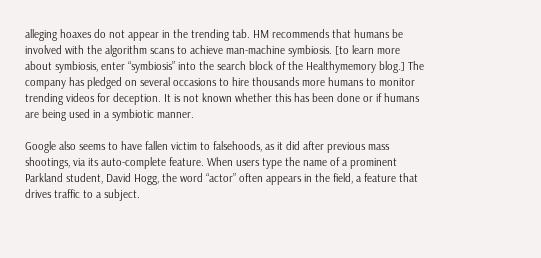alleging hoaxes do not appear in the trending tab. HM recommends that humans be involved with the algorithm scans to achieve man-machine symbiosis. [to learn more about symbiosis, enter “symbiosis” into the search block of the Healthymemory blog.] The company has pledged on several occasions to hire thousands more humans to monitor trending videos for deception. It is not known whether this has been done or if humans are being used in a symbiotic manner.

Google also seems to have fallen victim to falsehoods, as it did after previous mass shootings, via its auto-complete feature. When users type the name of a prominent Parkland student, David Hogg, the word “actor” often appears in the field, a feature that drives traffic to a subject.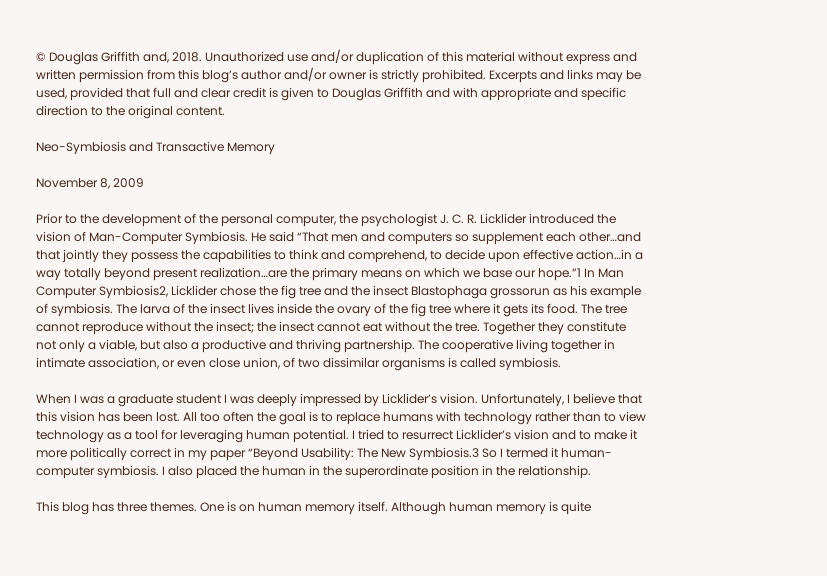© Douglas Griffith and, 2018. Unauthorized use and/or duplication of this material without express and written permission from this blog’s author and/or owner is strictly prohibited. Excerpts and links may be used, provided that full and clear credit is given to Douglas Griffith and with appropriate and specific direction to the original content.

Neo-Symbiosis and Transactive Memory

November 8, 2009

Prior to the development of the personal computer, the psychologist J. C. R. Licklider introduced the vision of Man-Computer Symbiosis. He said “That men and computers so supplement each other…and that jointly they possess the capabilities to think and comprehend, to decide upon effective action…in a way totally beyond present realization…are the primary means on which we base our hope.”1 In Man Computer Symbiosis2, Licklider chose the fig tree and the insect Blastophaga grossorun as his example of symbiosis. The larva of the insect lives inside the ovary of the fig tree where it gets its food. The tree cannot reproduce without the insect; the insect cannot eat without the tree. Together they constitute not only a viable, but also a productive and thriving partnership. The cooperative living together in intimate association, or even close union, of two dissimilar organisms is called symbiosis.

When I was a graduate student I was deeply impressed by Licklider’s vision. Unfortunately, I believe that this vision has been lost. All too often the goal is to replace humans with technology rather than to view technology as a tool for leveraging human potential. I tried to resurrect Licklider’s vision and to make it more politically correct in my paper “Beyond Usability: The New Symbiosis.3 So I termed it human-computer symbiosis. I also placed the human in the superordinate position in the relationship.

This blog has three themes. One is on human memory itself. Although human memory is quite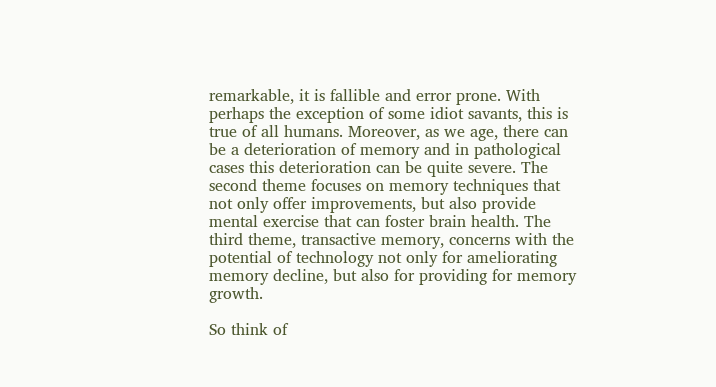remarkable, it is fallible and error prone. With perhaps the exception of some idiot savants, this is true of all humans. Moreover, as we age, there can be a deterioration of memory and in pathological cases this deterioration can be quite severe. The second theme focuses on memory techniques that not only offer improvements, but also provide mental exercise that can foster brain health. The third theme, transactive memory, concerns with the potential of technology not only for ameliorating memory decline, but also for providing for memory growth.

So think of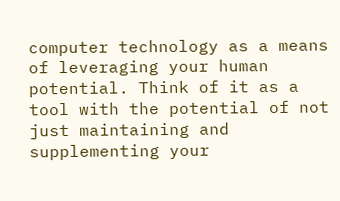computer technology as a means of leveraging your human potential. Think of it as a tool with the potential of not just maintaining and supplementing your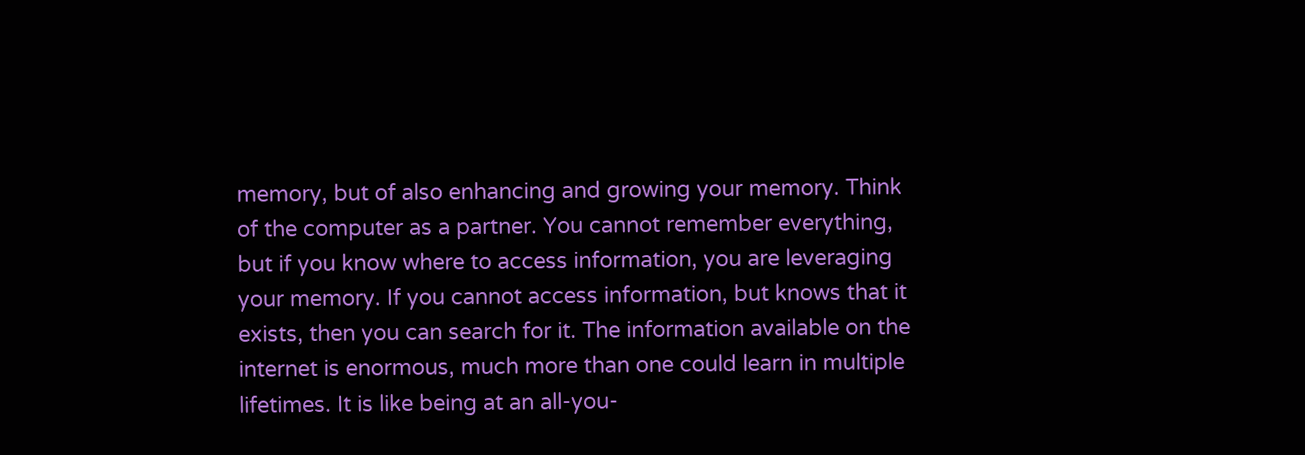memory, but of also enhancing and growing your memory. Think of the computer as a partner. You cannot remember everything, but if you know where to access information, you are leveraging your memory. If you cannot access information, but knows that it exists, then you can search for it. The information available on the internet is enormous, much more than one could learn in multiple lifetimes. It is like being at an all-you-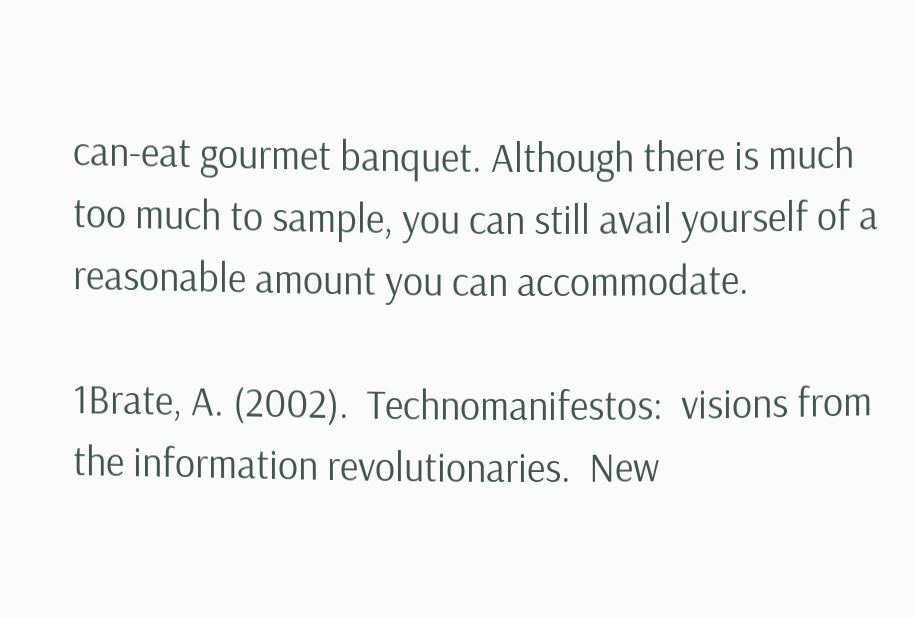can-eat gourmet banquet. Although there is much too much to sample, you can still avail yourself of a reasonable amount you can accommodate.

1Brate, A. (2002).  Technomanifestos:  visions from the information revolutionaries.  New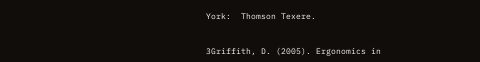York:  Thomson Texere.


3Griffith, D. (2005). Ergonomics in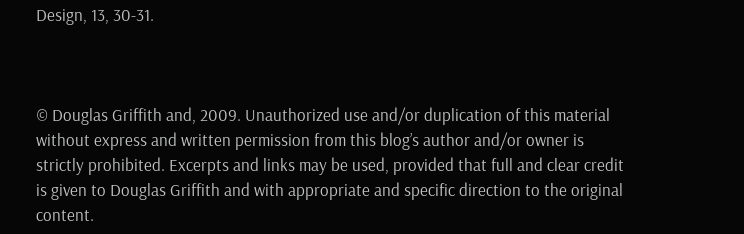Design, 13, 30-31.



© Douglas Griffith and, 2009. Unauthorized use and/or duplication of this material without express and written permission from this blog’s author and/or owner is strictly prohibited. Excerpts and links may be used, provided that full and clear credit is given to Douglas Griffith and with appropriate and specific direction to the original content.